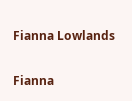Fianna Lowlands

Fianna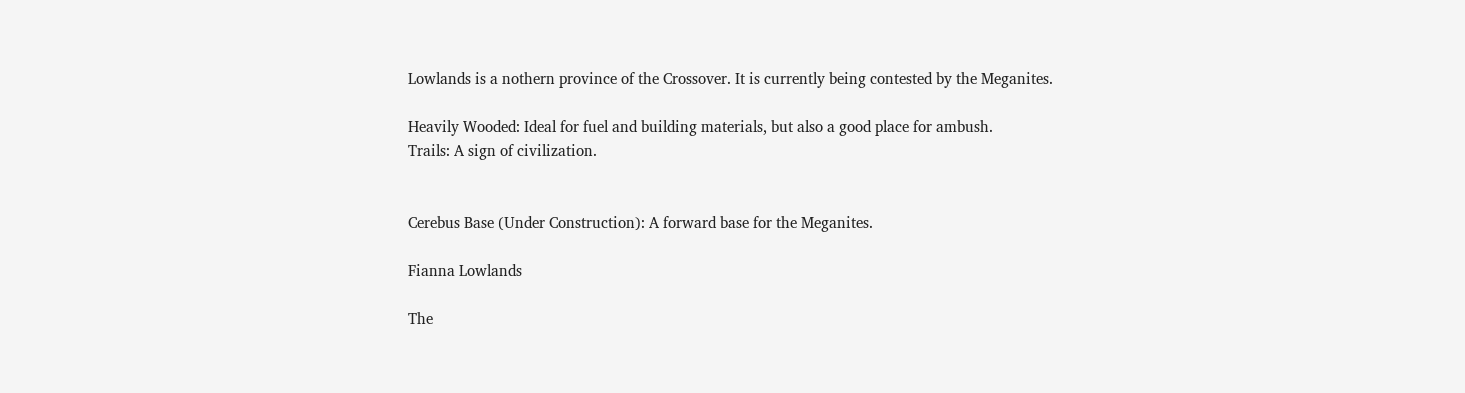Lowlands is a nothern province of the Crossover. It is currently being contested by the Meganites.

Heavily Wooded: Ideal for fuel and building materials, but also a good place for ambush.
Trails: A sign of civilization.


Cerebus Base (Under Construction): A forward base for the Meganites.

Fianna Lowlands

The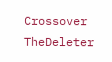Crossover TheDeleter